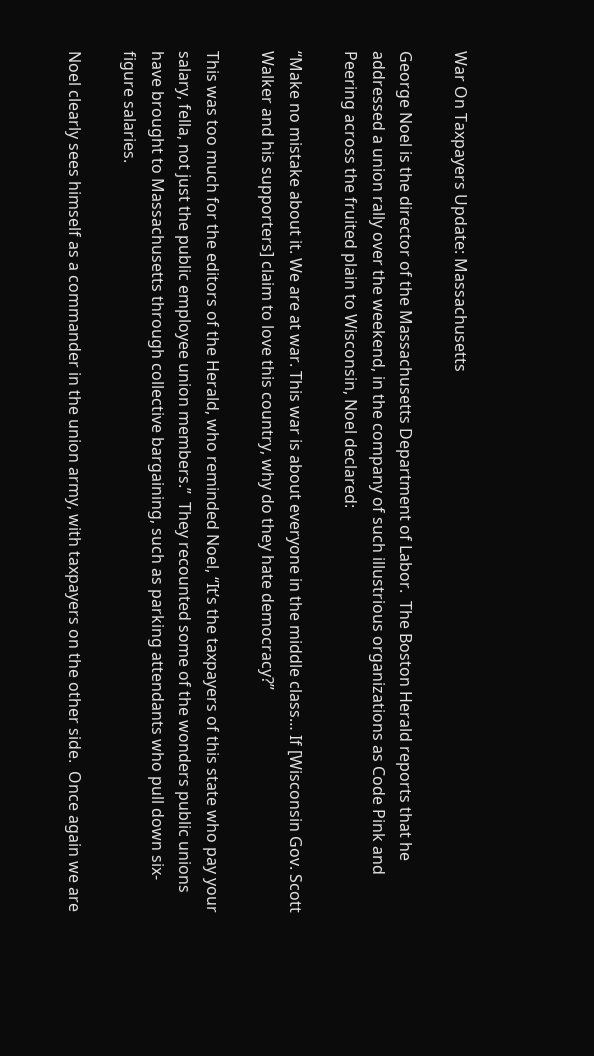War On Taxpayers Update: Massachusetts

George Noel is the director of the Massachusetts Department of Labor.  The Boston Herald reports that he addressed a union rally over the weekend, in the company of such illustrious organizations as Code Pink and  Peering across the fruited plain to Wisconsin, Noel declared:

“Make no mistake about it. We are at war. This war is about everyone in the middle class… If [Wisconsin Gov. Scott Walker and his supporters] claim to love this country, why do they hate democracy?”

This was too much for the editors of the Herald, who reminded Noel, “It’s the taxpayers of this state who pay your salary, fella, not just the public employee union members.”  They recounted some of the wonders public unions have brought to Massachusetts through collective bargaining, such as parking attendants who pull down six-figure salaries.

Noel clearly sees himself as a commander in the union army, with taxpayers on the other side.  Once again we are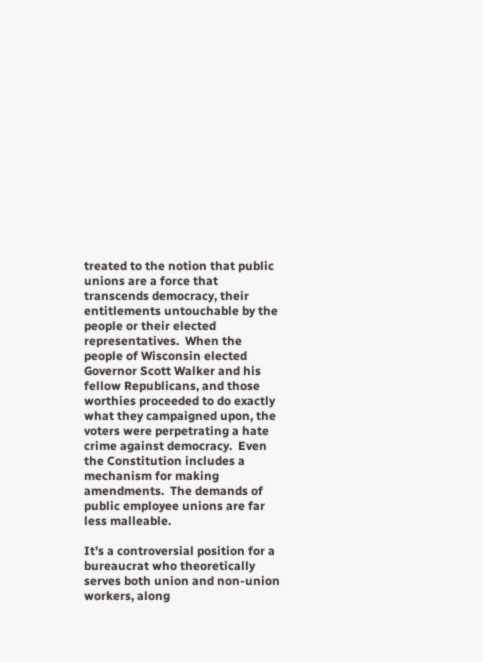treated to the notion that public unions are a force that transcends democracy, their entitlements untouchable by the people or their elected representatives.  When the people of Wisconsin elected Governor Scott Walker and his fellow Republicans, and those worthies proceeded to do exactly what they campaigned upon, the voters were perpetrating a hate crime against democracy.  Even the Constitution includes a mechanism for making amendments.  The demands of public employee unions are far less malleable.

It’s a controversial position for a bureaucrat who theoretically serves both union and non-union workers, along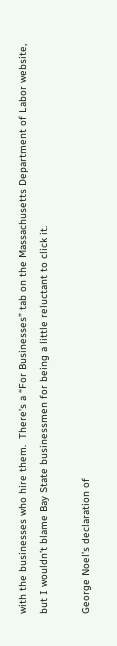with the businesses who hire them.  There’s a “For Businesses” tab on the Massachusetts Department of Labor website, but I wouldn’t blame Bay State businessmen for being a little reluctant to click it.

George Noel’s declaration of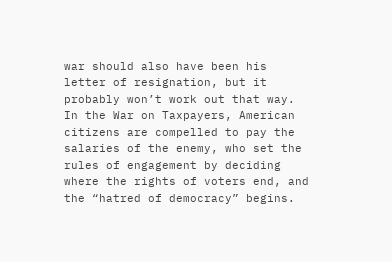war should also have been his letter of resignation, but it probably won’t work out that way.  In the War on Taxpayers, American citizens are compelled to pay the salaries of the enemy, who set the rules of engagement by deciding where the rights of voters end, and the “hatred of democracy” begins.